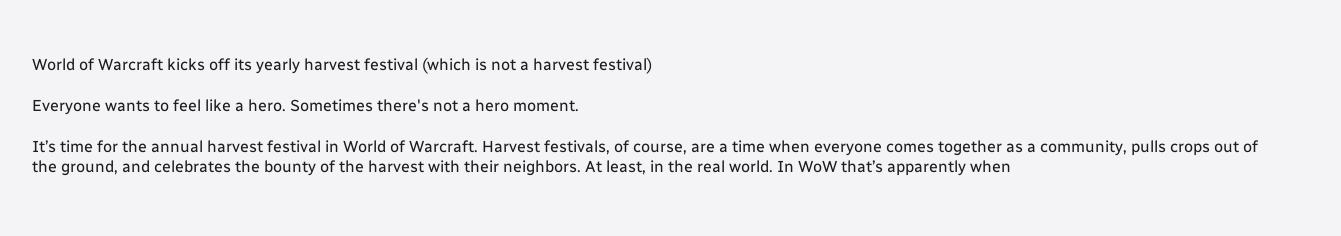World of Warcraft kicks off its yearly harvest festival (which is not a harvest festival)

Everyone wants to feel like a hero. Sometimes there's not a hero moment.

It’s time for the annual harvest festival in World of Warcraft. Harvest festivals, of course, are a time when everyone comes together as a community, pulls crops out of the ground, and celebrates the bounty of the harvest with their neighbors. At least, in the real world. In WoW that’s apparently when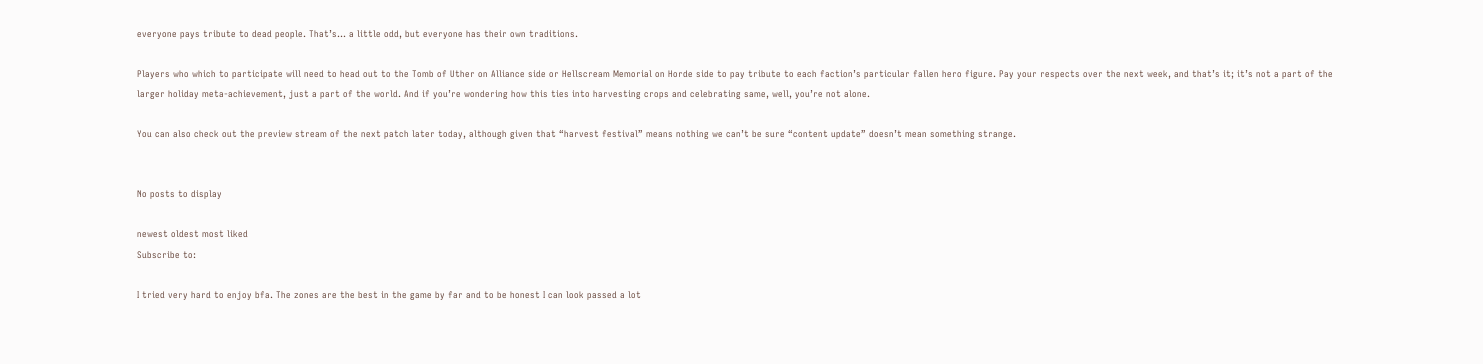everyone pays tribute to dead people. That’s… a little odd, but everyone has their own traditions.

Players who which to participate will need to head out to the Tomb of Uther on Alliance side or Hellscream Memorial on Horde side to pay tribute to each faction’s particular fallen hero figure. Pay your respects over the next week, and that’s it; it’s not a part of the larger holiday meta-achievement, just a part of the world. And if you’re wondering how this ties into harvesting crops and celebrating same, well, you’re not alone.

You can also check out the preview stream of the next patch later today, although given that “harvest festival” means nothing we can’t be sure “content update” doesn’t mean something strange.


No posts to display

newest oldest most liked
Subscribe to:

I tried very hard to enjoy bfa. The zones are the best in the game by far and to be honest I can look passed a lot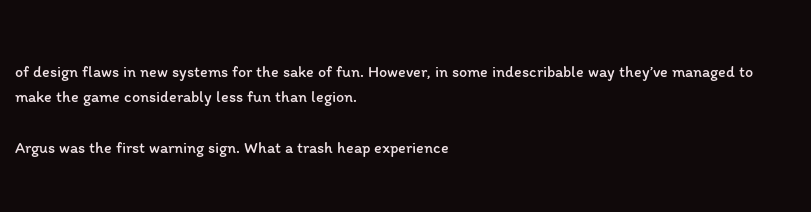of design flaws in new systems for the sake of fun. However, in some indescribable way they’ve managed to make the game considerably less fun than legion.

Argus was the first warning sign. What a trash heap experience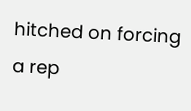hitched on forcing a rep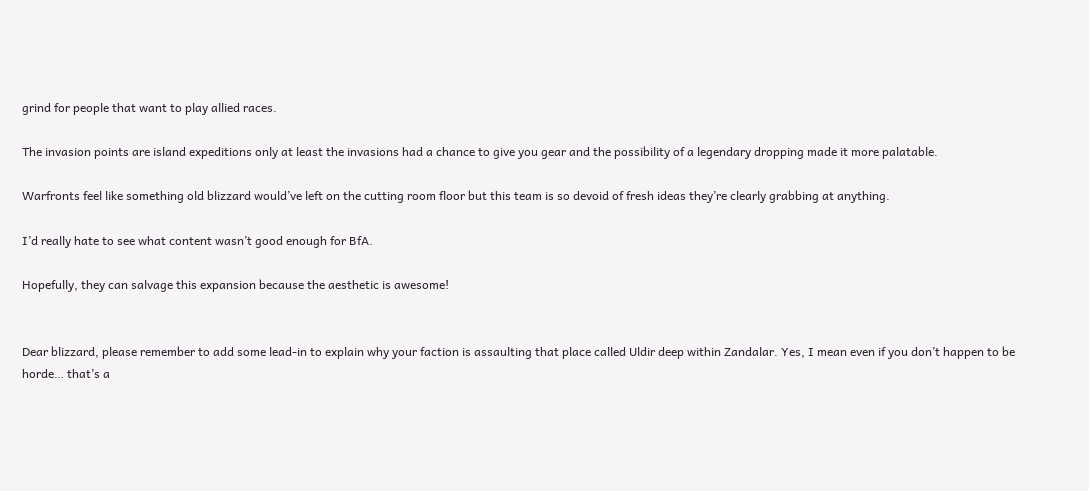grind for people that want to play allied races.

The invasion points are island expeditions only at least the invasions had a chance to give you gear and the possibility of a legendary dropping made it more palatable.

Warfronts feel like something old blizzard would’ve left on the cutting room floor but this team is so devoid of fresh ideas they’re clearly grabbing at anything.

I’d really hate to see what content wasn’t good enough for BfA.

Hopefully, they can salvage this expansion because the aesthetic is awesome!


Dear blizzard, please remember to add some lead-in to explain why your faction is assaulting that place called Uldir deep within Zandalar. Yes, I mean even if you don’t happen to be horde… that’s a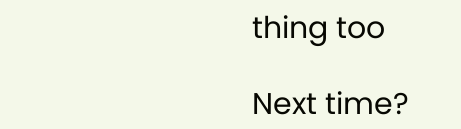thing too

Next time?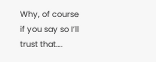Why, of course if you say so I’ll trust that….